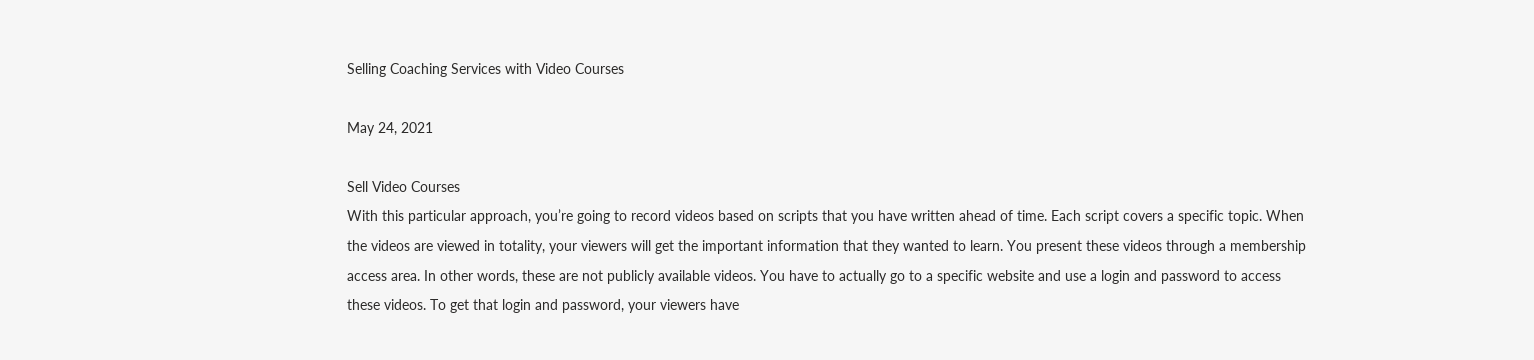Selling Coaching Services with Video Courses

May 24, 2021

Sell Video Courses
With this particular approach, you’re going to record videos based on scripts that you have written ahead of time. Each script covers a specific topic. When the videos are viewed in totality, your viewers will get the important information that they wanted to learn. You present these videos through a membership access area. In other words, these are not publicly available videos. You have to actually go to a specific website and use a login and password to access these videos. To get that login and password, your viewers have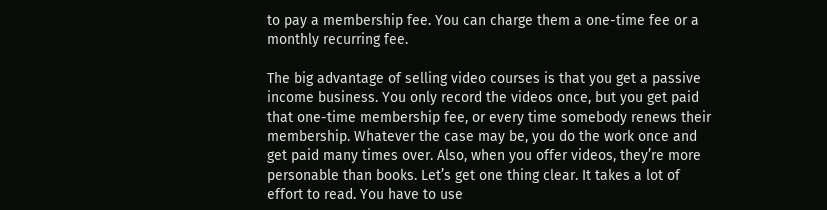to pay a membership fee. You can charge them a one-time fee or a monthly recurring fee.

The big advantage of selling video courses is that you get a passive income business. You only record the videos once, but you get paid that one-time membership fee, or every time somebody renews their membership. Whatever the case may be, you do the work once and get paid many times over. Also, when you offer videos, they’re more personable than books. Let’s get one thing clear. It takes a lot of effort to read. You have to use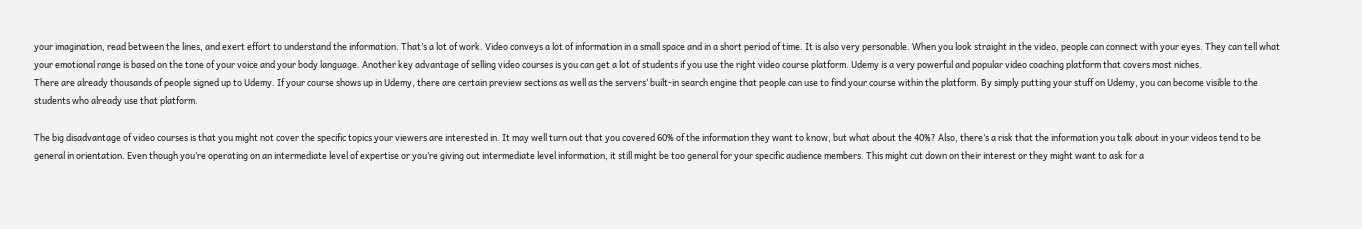your imagination, read between the lines, and exert effort to understand the information. That’s a lot of work. Video conveys a lot of information in a small space and in a short period of time. It is also very personable. When you look straight in the video, people can connect with your eyes. They can tell what your emotional range is based on the tone of your voice and your body language. Another key advantage of selling video courses is you can get a lot of students if you use the right video course platform. Udemy is a very powerful and popular video coaching platform that covers most niches.
There are already thousands of people signed up to Udemy. If your course shows up in Udemy, there are certain preview sections as well as the servers’ built-in search engine that people can use to find your course within the platform. By simply putting your stuff on Udemy, you can become visible to the students who already use that platform.

The big disadvantage of video courses is that you might not cover the specific topics your viewers are interested in. It may well turn out that you covered 60% of the information they want to know, but what about the 40%? Also, there’s a risk that the information you talk about in your videos tend to be general in orientation. Even though you’re operating on an intermediate level of expertise or you’re giving out intermediate level information, it still might be too general for your specific audience members. This might cut down on their interest or they might want to ask for a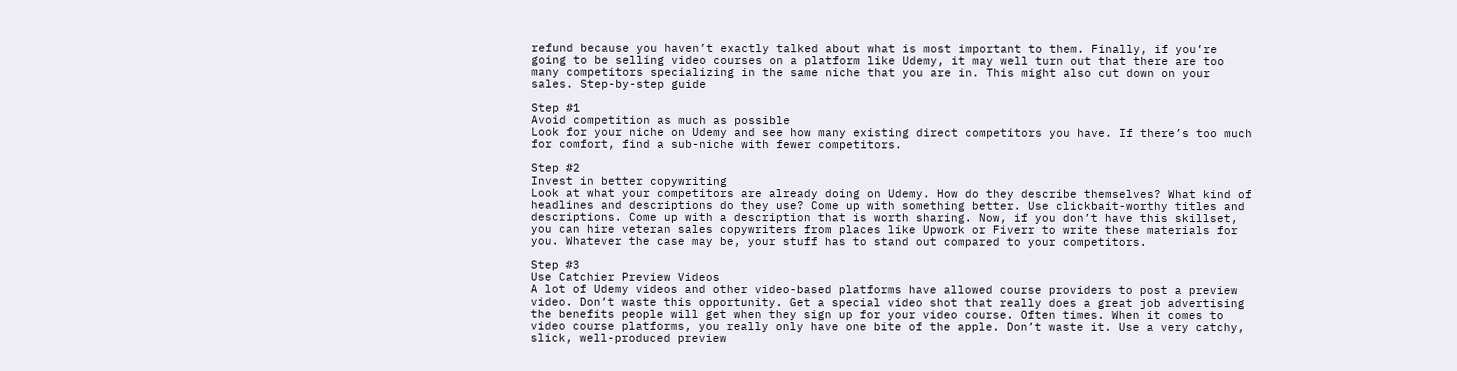refund because you haven’t exactly talked about what is most important to them. Finally, if you’re going to be selling video courses on a platform like Udemy, it may well turn out that there are too many competitors specializing in the same niche that you are in. This might also cut down on your sales. Step-by-step guide

Step #1
Avoid competition as much as possible
Look for your niche on Udemy and see how many existing direct competitors you have. If there’s too much for comfort, find a sub-niche with fewer competitors.

Step #2
Invest in better copywriting
Look at what your competitors are already doing on Udemy. How do they describe themselves? What kind of headlines and descriptions do they use? Come up with something better. Use clickbait-worthy titles and descriptions. Come up with a description that is worth sharing. Now, if you don’t have this skillset, you can hire veteran sales copywriters from places like Upwork or Fiverr to write these materials for you. Whatever the case may be, your stuff has to stand out compared to your competitors.

Step #3
Use Catchier Preview Videos
A lot of Udemy videos and other video-based platforms have allowed course providers to post a preview video. Don’t waste this opportunity. Get a special video shot that really does a great job advertising the benefits people will get when they sign up for your video course. Often times. When it comes to video course platforms, you really only have one bite of the apple. Don’t waste it. Use a very catchy, slick, well-produced preview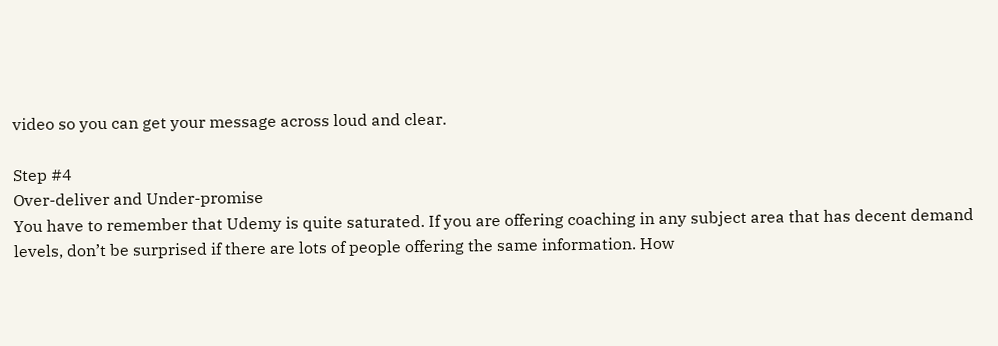video so you can get your message across loud and clear.

Step #4
Over-deliver and Under-promise
You have to remember that Udemy is quite saturated. If you are offering coaching in any subject area that has decent demand levels, don’t be surprised if there are lots of people offering the same information. How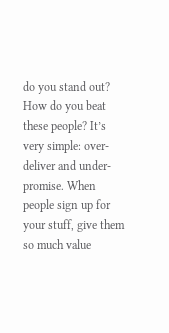do you stand out? How do you beat these people? It’s very simple: over-deliver and under-promise. When people sign up for your stuff, give them so much value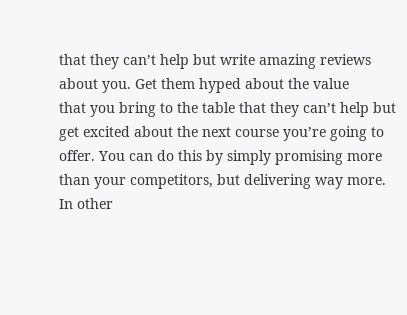that they can’t help but write amazing reviews about you. Get them hyped about the value
that you bring to the table that they can’t help but get excited about the next course you’re going to offer. You can do this by simply promising more than your competitors, but delivering way more. In other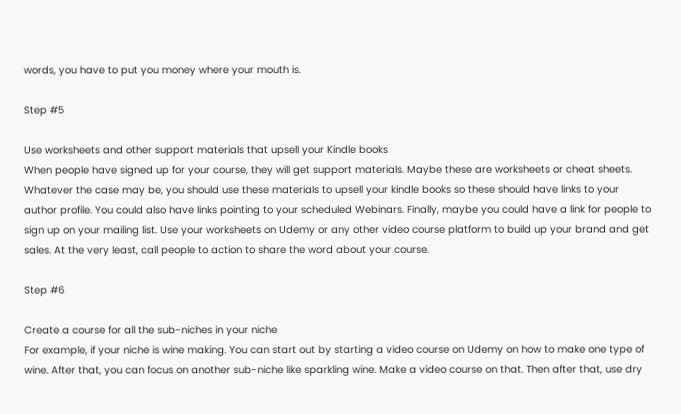words, you have to put you money where your mouth is.

Step #5

Use worksheets and other support materials that upsell your Kindle books
When people have signed up for your course, they will get support materials. Maybe these are worksheets or cheat sheets. Whatever the case may be, you should use these materials to upsell your kindle books so these should have links to your author profile. You could also have links pointing to your scheduled Webinars. Finally, maybe you could have a link for people to sign up on your mailing list. Use your worksheets on Udemy or any other video course platform to build up your brand and get sales. At the very least, call people to action to share the word about your course.

Step #6

Create a course for all the sub-niches in your niche
For example, if your niche is wine making. You can start out by starting a video course on Udemy on how to make one type of wine. After that, you can focus on another sub-niche like sparkling wine. Make a video course on that. Then after that, use dry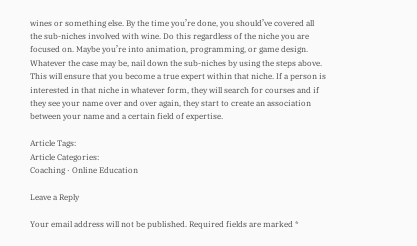wines or something else. By the time you’re done, you should’ve covered all the sub-niches involved with wine. Do this regardless of the niche you are focused on. Maybe you’re into animation, programming, or game design. Whatever the case may be, nail down the sub-niches by using the steps above. This will ensure that you become a true expert within that niche. If a person is interested in that niche in whatever form, they will search for courses and if they see your name over and over again, they start to create an association between your name and a certain field of expertise.

Article Tags:
Article Categories:
Coaching · Online Education

Leave a Reply

Your email address will not be published. Required fields are marked *